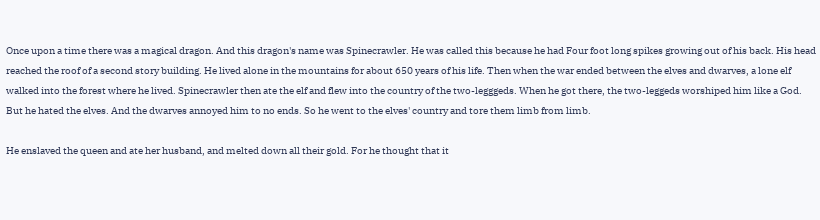Once upon a time there was a magical dragon. And this dragon's name was Spinecrawler. He was called this because he had Four foot long spikes growing out of his back. His head reached the roof of a second story building. He lived alone in the mountains for about 650 years of his life. Then when the war ended between the elves and dwarves, a lone elf walked into the forest where he lived. Spinecrawler then ate the elf and flew into the country of the two-legggeds. When he got there, the two-leggeds worshiped him like a God. But he hated the elves. And the dwarves annoyed him to no ends. So he went to the elves' country and tore them limb from limb.

He enslaved the queen and ate her husband, and melted down all their gold. For he thought that it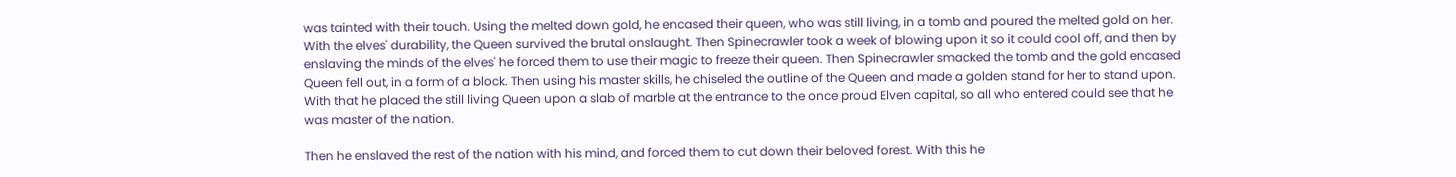was tainted with their touch. Using the melted down gold, he encased their queen, who was still living, in a tomb and poured the melted gold on her. With the elves' durability, the Queen survived the brutal onslaught. Then Spinecrawler took a week of blowing upon it so it could cool off, and then by enslaving the minds of the elves' he forced them to use their magic to freeze their queen. Then Spinecrawler smacked the tomb and the gold encased Queen fell out, in a form of a block. Then using his master skills, he chiseled the outline of the Queen and made a golden stand for her to stand upon. With that he placed the still living Queen upon a slab of marble at the entrance to the once proud Elven capital, so all who entered could see that he was master of the nation.

Then he enslaved the rest of the nation with his mind, and forced them to cut down their beloved forest. With this he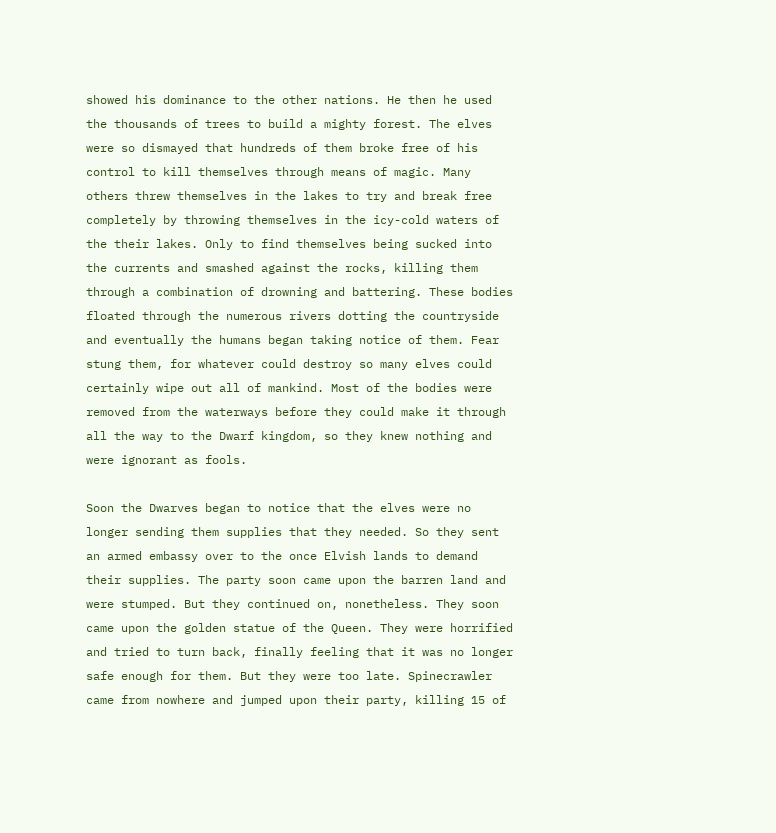showed his dominance to the other nations. He then he used the thousands of trees to build a mighty forest. The elves were so dismayed that hundreds of them broke free of his control to kill themselves through means of magic. Many others threw themselves in the lakes to try and break free completely by throwing themselves in the icy-cold waters of the their lakes. Only to find themselves being sucked into the currents and smashed against the rocks, killing them through a combination of drowning and battering. These bodies floated through the numerous rivers dotting the countryside and eventually the humans began taking notice of them. Fear stung them, for whatever could destroy so many elves could certainly wipe out all of mankind. Most of the bodies were removed from the waterways before they could make it through all the way to the Dwarf kingdom, so they knew nothing and were ignorant as fools.

Soon the Dwarves began to notice that the elves were no longer sending them supplies that they needed. So they sent an armed embassy over to the once Elvish lands to demand their supplies. The party soon came upon the barren land and were stumped. But they continued on, nonetheless. They soon came upon the golden statue of the Queen. They were horrified and tried to turn back, finally feeling that it was no longer safe enough for them. But they were too late. Spinecrawler came from nowhere and jumped upon their party, killing 15 of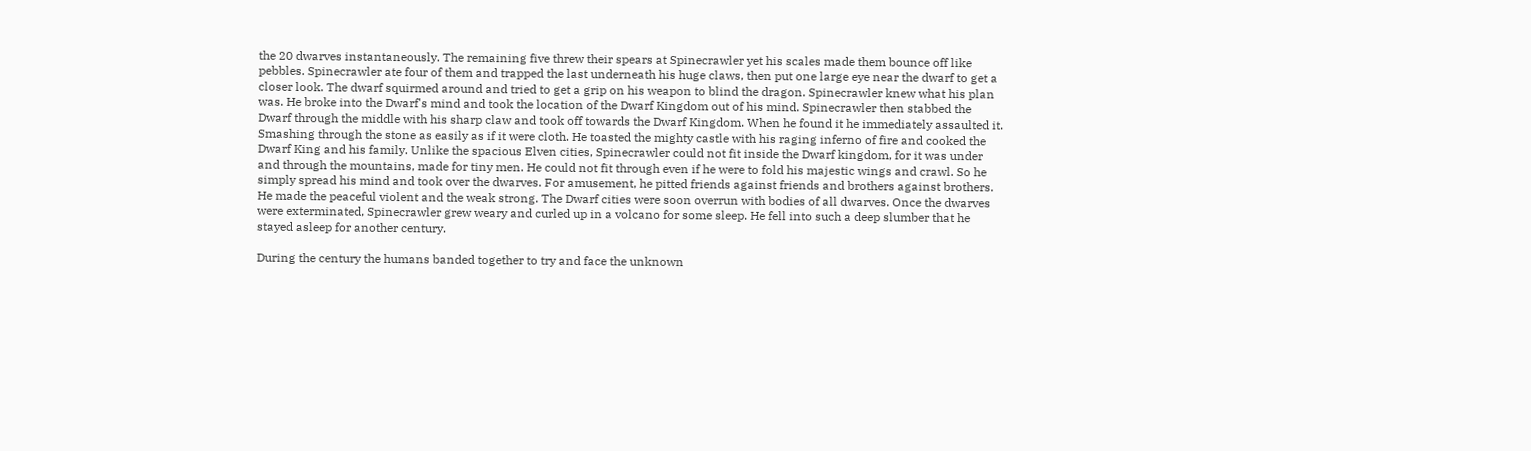the 20 dwarves instantaneously. The remaining five threw their spears at Spinecrawler yet his scales made them bounce off like pebbles. Spinecrawler ate four of them and trapped the last underneath his huge claws, then put one large eye near the dwarf to get a closer look. The dwarf squirmed around and tried to get a grip on his weapon to blind the dragon. Spinecrawler knew what his plan was. He broke into the Dwarf's mind and took the location of the Dwarf Kingdom out of his mind. Spinecrawler then stabbed the Dwarf through the middle with his sharp claw and took off towards the Dwarf Kingdom. When he found it he immediately assaulted it. Smashing through the stone as easily as if it were cloth. He toasted the mighty castle with his raging inferno of fire and cooked the Dwarf King and his family. Unlike the spacious Elven cities, Spinecrawler could not fit inside the Dwarf kingdom, for it was under and through the mountains, made for tiny men. He could not fit through even if he were to fold his majestic wings and crawl. So he simply spread his mind and took over the dwarves. For amusement, he pitted friends against friends and brothers against brothers. He made the peaceful violent and the weak strong. The Dwarf cities were soon overrun with bodies of all dwarves. Once the dwarves were exterminated, Spinecrawler grew weary and curled up in a volcano for some sleep. He fell into such a deep slumber that he stayed asleep for another century.

During the century the humans banded together to try and face the unknown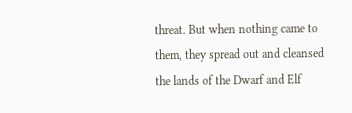threat. But when nothing came to them, they spread out and cleansed the lands of the Dwarf and Elf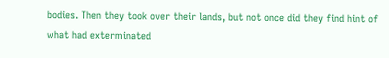bodies. Then they took over their lands, but not once did they find hint of what had exterminated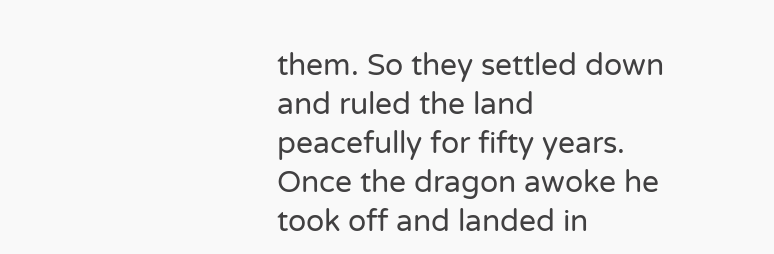them. So they settled down and ruled the land peacefully for fifty years. Once the dragon awoke he took off and landed in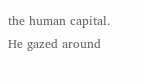the human capital. He gazed around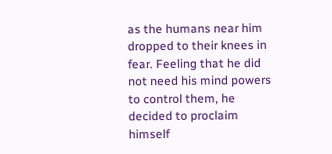as the humans near him dropped to their knees in fear. Feeling that he did not need his mind powers to control them, he decided to proclaim himself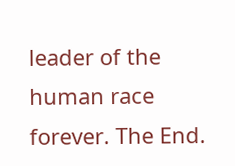leader of the human race forever. The End.